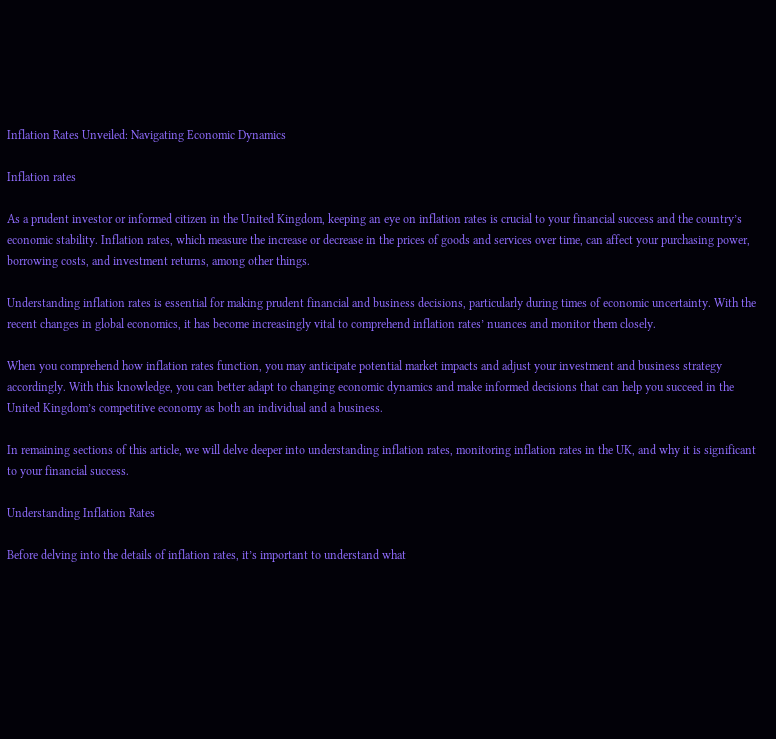Inflation Rates Unveiled: Navigating Economic Dynamics

Inflation rates

As a prudent investor or informed citizen in the United Kingdom, keeping an eye on inflation rates is crucial to your financial success and the country’s economic stability. Inflation rates, which measure the increase or decrease in the prices of goods and services over time, can affect your purchasing power, borrowing costs, and investment returns, among other things.

Understanding inflation rates is essential for making prudent financial and business decisions, particularly during times of economic uncertainty. With the recent changes in global economics, it has become increasingly vital to comprehend inflation rates’ nuances and monitor them closely.

When you comprehend how inflation rates function, you may anticipate potential market impacts and adjust your investment and business strategy accordingly. With this knowledge, you can better adapt to changing economic dynamics and make informed decisions that can help you succeed in the United Kingdom’s competitive economy as both an individual and a business.

In remaining sections of this article, we will delve deeper into understanding inflation rates, monitoring inflation rates in the UK, and why it is significant to your financial success.

Understanding Inflation Rates

Before delving into the details of inflation rates, it’s important to understand what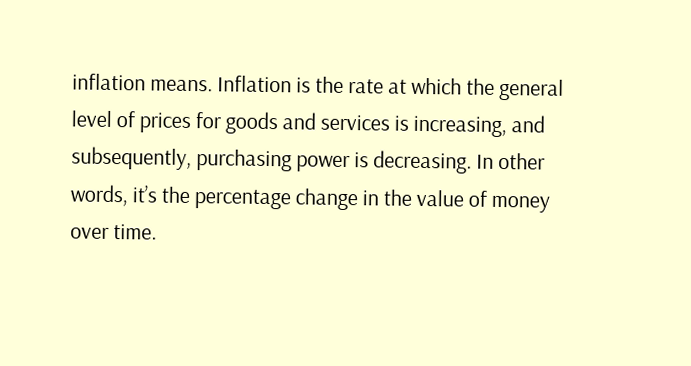inflation means. Inflation is the rate at which the general level of prices for goods and services is increasing, and subsequently, purchasing power is decreasing. In other words, it’s the percentage change in the value of money over time.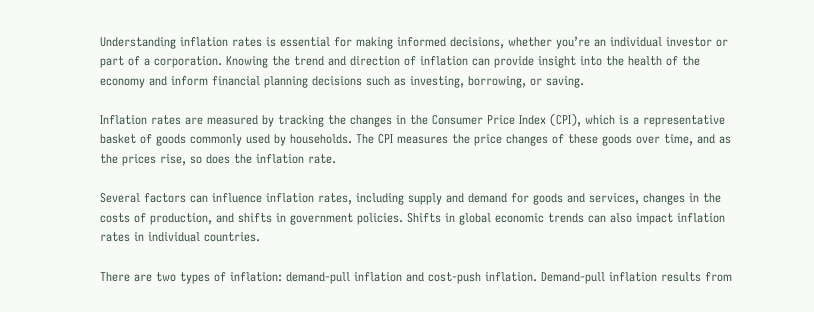Understanding inflation rates is essential for making informed decisions, whether you’re an individual investor or part of a corporation. Knowing the trend and direction of inflation can provide insight into the health of the economy and inform financial planning decisions such as investing, borrowing, or saving.

Inflation rates are measured by tracking the changes in the Consumer Price Index (CPI), which is a representative basket of goods commonly used by households. The CPI measures the price changes of these goods over time, and as the prices rise, so does the inflation rate.

Several factors can influence inflation rates, including supply and demand for goods and services, changes in the costs of production, and shifts in government policies. Shifts in global economic trends can also impact inflation rates in individual countries.

There are two types of inflation: demand-pull inflation and cost-push inflation. Demand-pull inflation results from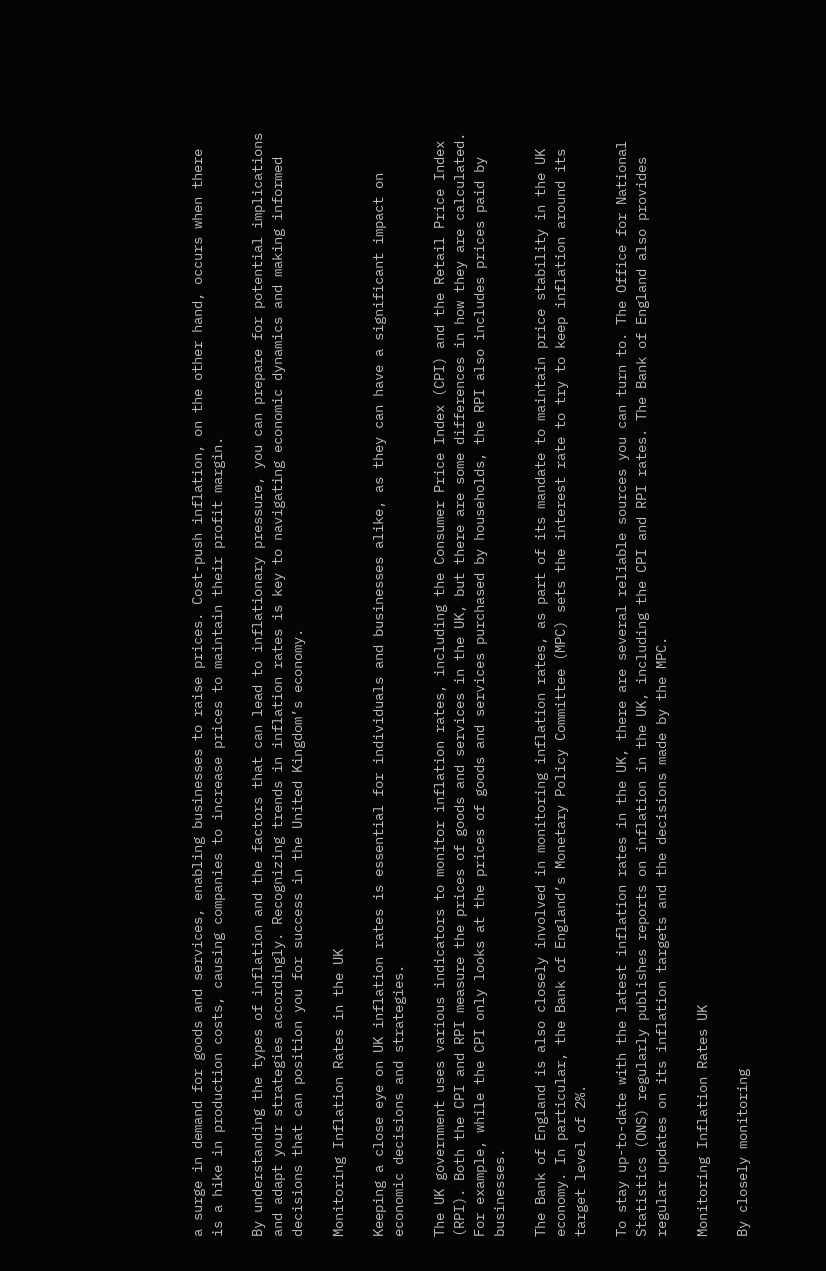a surge in demand for goods and services, enabling businesses to raise prices. Cost-push inflation, on the other hand, occurs when there is a hike in production costs, causing companies to increase prices to maintain their profit margin.

By understanding the types of inflation and the factors that can lead to inflationary pressure, you can prepare for potential implications and adapt your strategies accordingly. Recognizing trends in inflation rates is key to navigating economic dynamics and making informed decisions that can position you for success in the United Kingdom’s economy.

Monitoring Inflation Rates in the UK

Keeping a close eye on UK inflation rates is essential for individuals and businesses alike, as they can have a significant impact on economic decisions and strategies.

The UK government uses various indicators to monitor inflation rates, including the Consumer Price Index (CPI) and the Retail Price Index (RPI). Both the CPI and RPI measure the prices of goods and services in the UK, but there are some differences in how they are calculated. For example, while the CPI only looks at the prices of goods and services purchased by households, the RPI also includes prices paid by businesses.

The Bank of England is also closely involved in monitoring inflation rates, as part of its mandate to maintain price stability in the UK economy. In particular, the Bank of England’s Monetary Policy Committee (MPC) sets the interest rate to try to keep inflation around its target level of 2%.

To stay up-to-date with the latest inflation rates in the UK, there are several reliable sources you can turn to. The Office for National Statistics (ONS) regularly publishes reports on inflation in the UK, including the CPI and RPI rates. The Bank of England also provides regular updates on its inflation targets and the decisions made by the MPC.

Monitoring Inflation Rates UK

By closely monitoring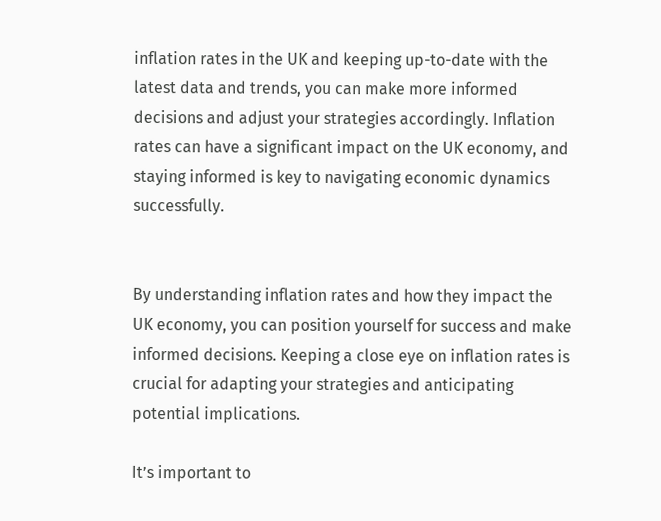inflation rates in the UK and keeping up-to-date with the latest data and trends, you can make more informed decisions and adjust your strategies accordingly. Inflation rates can have a significant impact on the UK economy, and staying informed is key to navigating economic dynamics successfully.


By understanding inflation rates and how they impact the UK economy, you can position yourself for success and make informed decisions. Keeping a close eye on inflation rates is crucial for adapting your strategies and anticipating potential implications.

It’s important to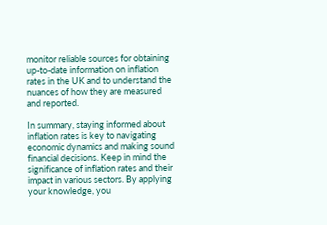monitor reliable sources for obtaining up-to-date information on inflation rates in the UK and to understand the nuances of how they are measured and reported.

In summary, staying informed about inflation rates is key to navigating economic dynamics and making sound financial decisions. Keep in mind the significance of inflation rates and their impact in various sectors. By applying your knowledge, you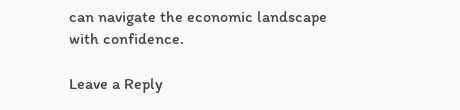can navigate the economic landscape with confidence.

Leave a Reply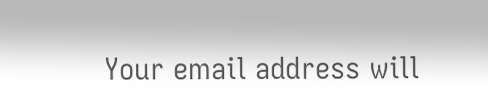Your email address will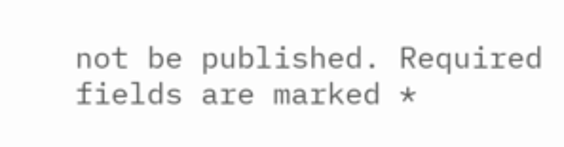not be published. Required fields are marked *